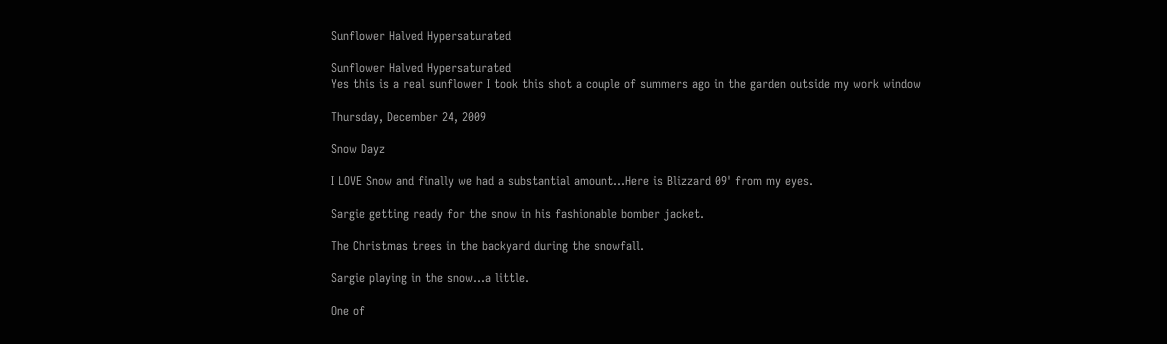Sunflower Halved Hypersaturated

Sunflower Halved Hypersaturated
Yes this is a real sunflower I took this shot a couple of summers ago in the garden outside my work window

Thursday, December 24, 2009

Snow Dayz

I LOVE Snow and finally we had a substantial amount...Here is Blizzard 09' from my eyes.

Sargie getting ready for the snow in his fashionable bomber jacket.

The Christmas trees in the backyard during the snowfall.

Sargie playing in the snow...a little.

One of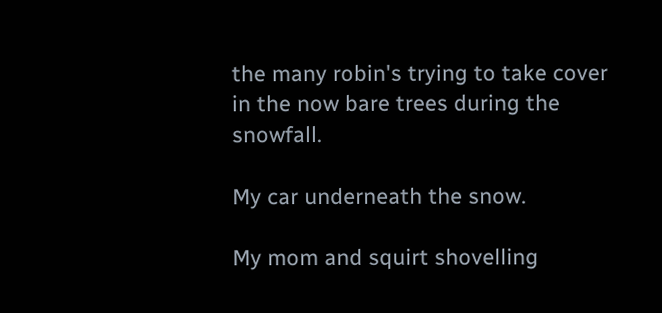the many robin's trying to take cover in the now bare trees during the snowfall.

My car underneath the snow.

My mom and squirt shovelling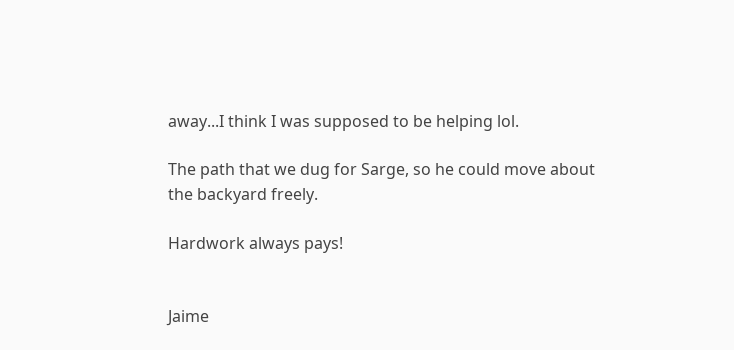away...I think I was supposed to be helping lol.

The path that we dug for Sarge, so he could move about the backyard freely.

Hardwork always pays!


Jaime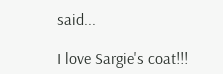said...

I love Sargie's coat!!!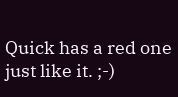Quick has a red one just like it. ;-)